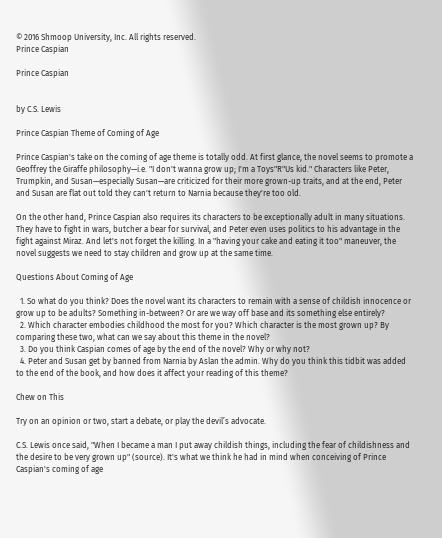© 2016 Shmoop University, Inc. All rights reserved.
Prince Caspian

Prince Caspian


by C.S. Lewis

Prince Caspian Theme of Coming of Age

Prince Caspian's take on the coming of age theme is totally odd. At first glance, the novel seems to promote a Geoffrey the Giraffe philosophy—i.e. "I don't wanna grow up; I'm a Toys"R"Us kid." Characters like Peter, Trumpkin, and Susan—especially Susan—are criticized for their more grown-up traits, and at the end, Peter and Susan are flat out told they can't return to Narnia because they're too old.

On the other hand, Prince Caspian also requires its characters to be exceptionally adult in many situations. They have to fight in wars, butcher a bear for survival, and Peter even uses politics to his advantage in the fight against Miraz. And let's not forget the killing. In a "having your cake and eating it too" maneuver, the novel suggests we need to stay children and grow up at the same time.

Questions About Coming of Age

  1. So what do you think? Does the novel want its characters to remain with a sense of childish innocence or grow up to be adults? Something in-between? Or are we way off base and its something else entirely?
  2. Which character embodies childhood the most for you? Which character is the most grown up? By comparing these two, what can we say about this theme in the novel?
  3. Do you think Caspian comes of age by the end of the novel? Why or why not?
  4. Peter and Susan get by banned from Narnia by Aslan the admin. Why do you think this tidbit was added to the end of the book, and how does it affect your reading of this theme?

Chew on This

Try on an opinion or two, start a debate, or play the devil’s advocate.

C.S. Lewis once said, "When I became a man I put away childish things, including the fear of childishness and the desire to be very grown up" (source). It's what we think he had in mind when conceiving of Prince Caspian's coming of age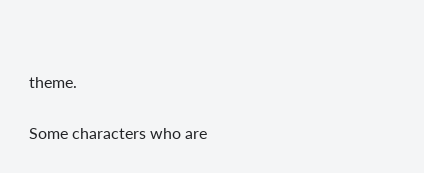theme.

Some characters who are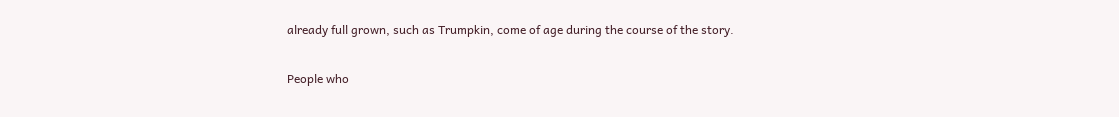already full grown, such as Trumpkin, come of age during the course of the story.

People who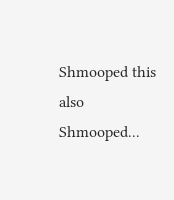Shmooped this also Shmooped...